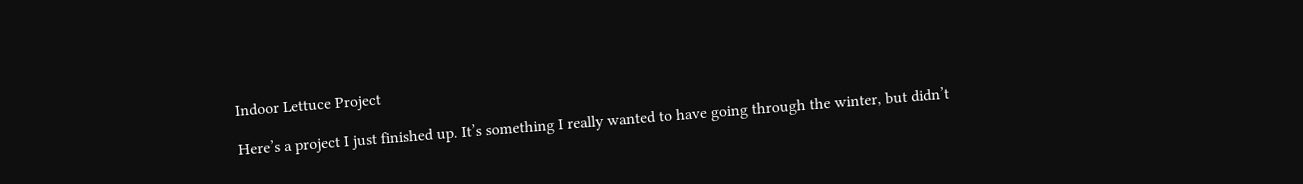Indoor Lettuce Project

Here’s a project I just finished up. It’s something I really wanted to have going through the winter, but didn’t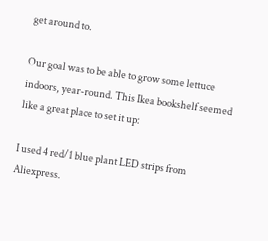get around to.

Our goal was to be able to grow some lettuce indoors, year-round. This Ikea bookshelf seemed like a great place to set it up:

I used 4 red/1 blue plant LED strips from Aliexpress.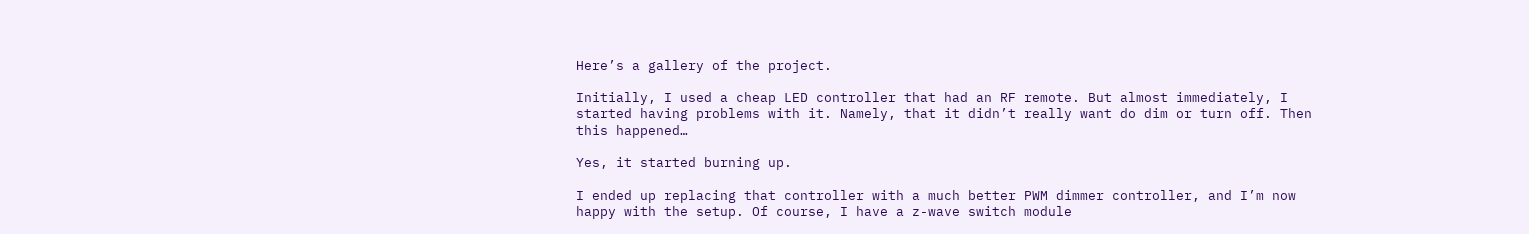Here’s a gallery of the project.

Initially, I used a cheap LED controller that had an RF remote. But almost immediately, I started having problems with it. Namely, that it didn’t really want do dim or turn off. Then this happened…

Yes, it started burning up.

I ended up replacing that controller with a much better PWM dimmer controller, and I’m now happy with the setup. Of course, I have a z-wave switch module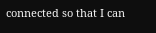connected so that I can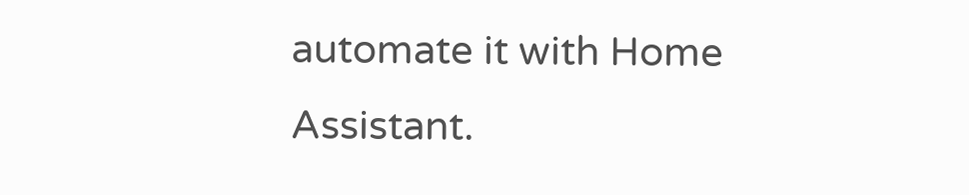automate it with Home Assistant.